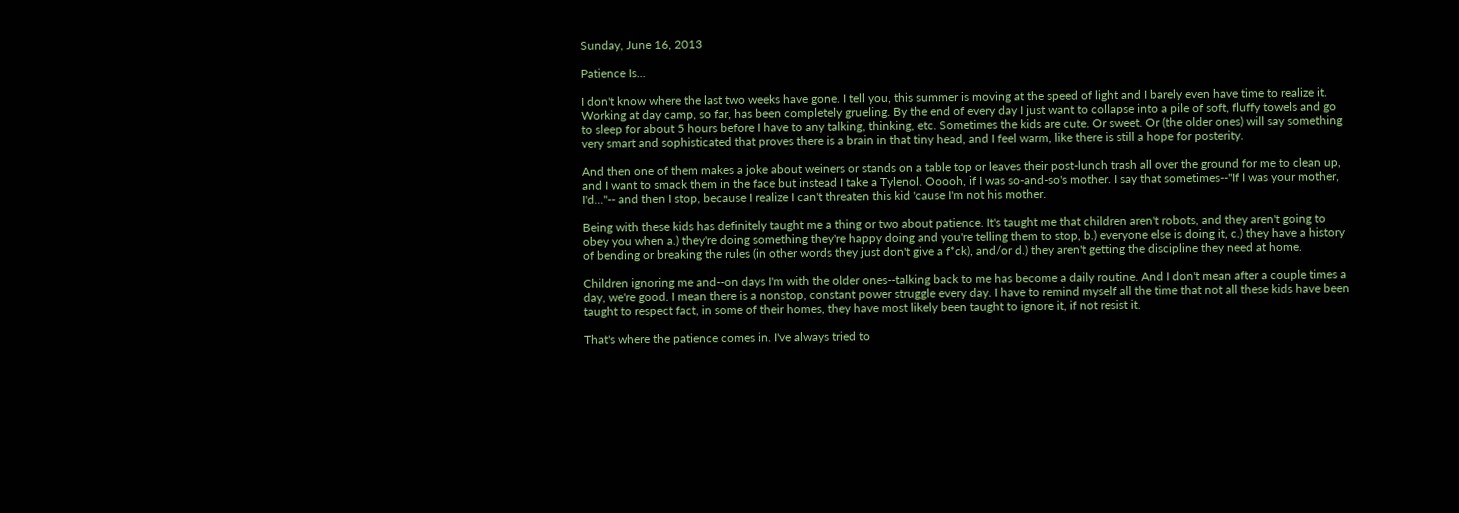Sunday, June 16, 2013

Patience Is...

I don't know where the last two weeks have gone. I tell you, this summer is moving at the speed of light and I barely even have time to realize it. Working at day camp, so far, has been completely grueling. By the end of every day I just want to collapse into a pile of soft, fluffy towels and go to sleep for about 5 hours before I have to any talking, thinking, etc. Sometimes the kids are cute. Or sweet. Or (the older ones) will say something very smart and sophisticated that proves there is a brain in that tiny head, and I feel warm, like there is still a hope for posterity.

And then one of them makes a joke about weiners or stands on a table top or leaves their post-lunch trash all over the ground for me to clean up, and I want to smack them in the face but instead I take a Tylenol. Ooooh, if I was so-and-so's mother. I say that sometimes--"If I was your mother, I'd..."-- and then I stop, because I realize I can't threaten this kid 'cause I'm not his mother.

Being with these kids has definitely taught me a thing or two about patience. It's taught me that children aren't robots, and they aren't going to obey you when a.) they're doing something they're happy doing and you're telling them to stop, b.) everyone else is doing it, c.) they have a history of bending or breaking the rules (in other words they just don't give a f*ck), and/or d.) they aren't getting the discipline they need at home.

Children ignoring me and--on days I'm with the older ones--talking back to me has become a daily routine. And I don't mean after a couple times a day, we're good. I mean there is a nonstop, constant power struggle every day. I have to remind myself all the time that not all these kids have been taught to respect fact, in some of their homes, they have most likely been taught to ignore it, if not resist it.

That's where the patience comes in. I've always tried to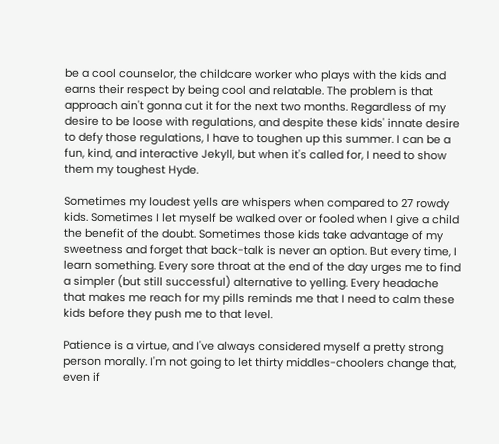be a cool counselor, the childcare worker who plays with the kids and earns their respect by being cool and relatable. The problem is that approach ain't gonna cut it for the next two months. Regardless of my desire to be loose with regulations, and despite these kids' innate desire to defy those regulations, I have to toughen up this summer. I can be a fun, kind, and interactive Jekyll, but when it's called for, I need to show them my toughest Hyde.

Sometimes my loudest yells are whispers when compared to 27 rowdy kids. Sometimes I let myself be walked over or fooled when I give a child the benefit of the doubt. Sometimes those kids take advantage of my sweetness and forget that back-talk is never an option. But every time, I learn something. Every sore throat at the end of the day urges me to find a simpler (but still successful) alternative to yelling. Every headache that makes me reach for my pills reminds me that I need to calm these kids before they push me to that level.

Patience is a virtue, and I've always considered myself a pretty strong person morally. I'm not going to let thirty middles-choolers change that, even if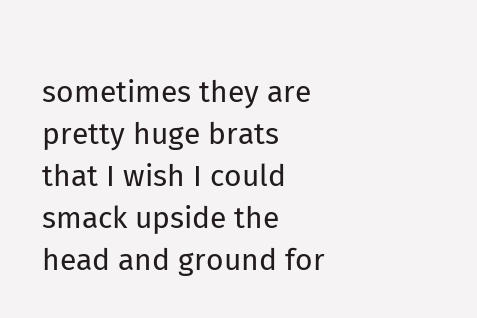sometimes they are pretty huge brats that I wish I could smack upside the head and ground for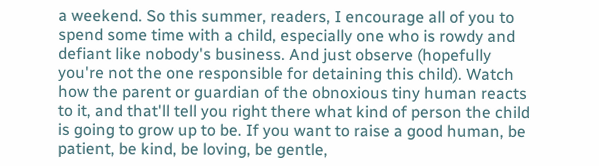a weekend. So this summer, readers, I encourage all of you to spend some time with a child, especially one who is rowdy and defiant like nobody's business. And just observe (hopefully you're not the one responsible for detaining this child). Watch how the parent or guardian of the obnoxious tiny human reacts to it, and that'll tell you right there what kind of person the child is going to grow up to be. If you want to raise a good human, be patient, be kind, be loving, be gentle,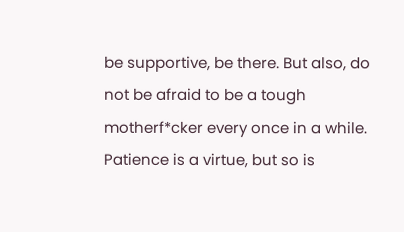be supportive, be there. But also, do not be afraid to be a tough motherf*cker every once in a while. Patience is a virtue, but so is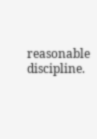reasonable discipline.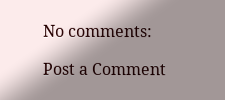No comments:

Post a Comment